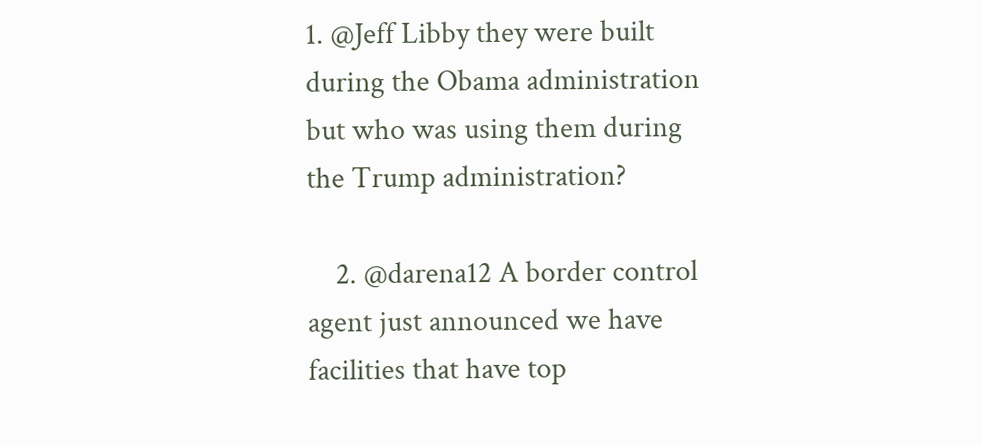1. @Jeff Libby they were built during the Obama administration but who was using them during the Trump administration?

    2. @darena12 A border control agent just announced we have facilities that have top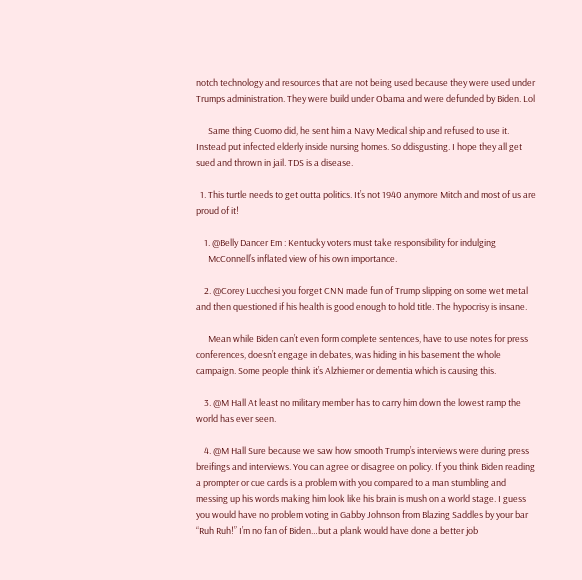notch technology and resources that are not being used because they were used under Trumps administration. They were build under Obama and were defunded by Biden. Lol

      Same thing Cuomo did, he sent him a Navy Medical ship and refused to use it. Instead put infected elderly inside nursing homes. So ddisgusting. I hope they all get sued and thrown in jail. TDS is a disease.

  1. This turtle needs to get outta politics. It’s not 1940 anymore Mitch and most of us are proud of it!

    1. @Belly Dancer Em : Kentucky voters must take responsibility for indulging
      McConnell’s inflated view of his own importance.

    2. @Corey Lucchesi you forget CNN made fun of Trump slipping on some wet metal and then questioned if his health is good enough to hold title. The hypocrisy is insane.

      Mean while Biden can’t even form complete sentences, have to use notes for press conferences, doesn’t engage in debates, was hiding in his basement the whole campaign. Some people think it’s Alzhiemer or dementia which is causing this.

    3. @M Hall At least no military member has to carry him down the lowest ramp the world has ever seen.

    4. @M Hall Sure because we saw how smooth Trump’s interviews were during press breifings and interviews. You can agree or disagree on policy. If you think Biden reading a prompter or cue cards is a problem with you compared to a man stumbling and messing up his words making him look like his brain is mush on a world stage. I guess you would have no problem voting in Gabby Johnson from Blazing Saddles by your bar “Ruh Ruh!” I’m no fan of Biden…but a plank would have done a better job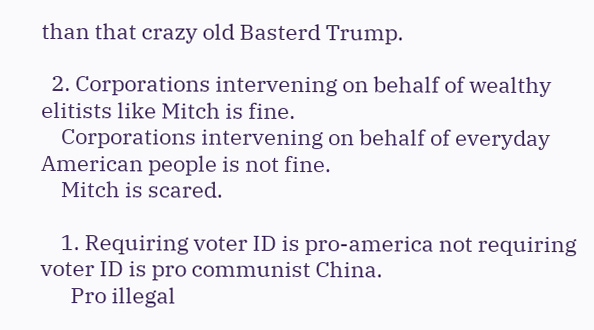than that crazy old Basterd Trump.

  2. Corporations intervening on behalf of wealthy elitists like Mitch is fine.
    Corporations intervening on behalf of everyday American people is not fine.
    Mitch is scared.

    1. Requiring voter ID is pro-america not requiring voter ID is pro communist China.
      Pro illegal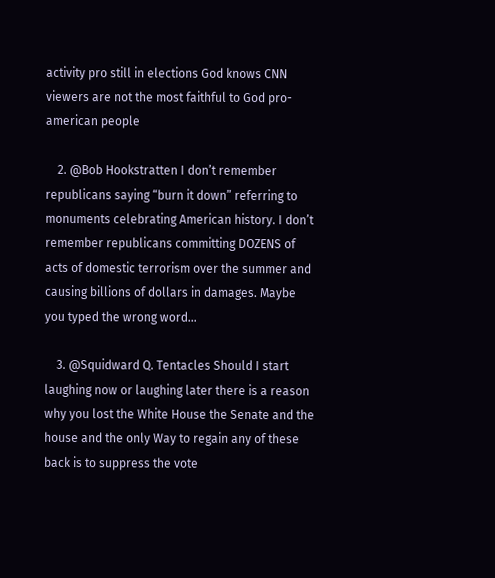activity pro still in elections God knows CNN viewers are not the most faithful to God pro-american people

    2. @Bob Hookstratten I don’t remember republicans saying “burn it down” referring to monuments celebrating American history. I don’t remember republicans committing DOZENS of acts of domestic terrorism over the summer and causing billions of dollars in damages. Maybe you typed the wrong word…

    3. @Squidward Q. Tentacles Should I start laughing now or laughing later there is a reason why you lost the White House the Senate and the house and the only Way to regain any of these back is to suppress the vote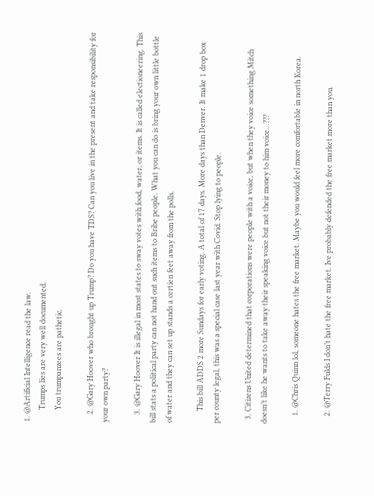1. @Artificial Intelligence read the law.
      Trumps lies are very well documented.
      You trumpanzees are pathetic.

    2. @Gary Hoover who brought up Trump? Do you have TDS? Can you live in the present and take responsibility for your own party?

    3. @Gary Hoover It is illegal in most states to sway votes with food, water, or items. It is called electioneering. This bill stats a political party can not hand out such items to Bribe people. What you can do is bring your own little bottle of water and they can set up stands a certien feet away from the polls.

      This bill ADDS 2 more Sundays for early voting. A total of 17 days. More days than Denver. It make 1 drop box per county legal, this was a special case last year with Covid. Stop lying to people.

  3. Citizens United determined that corporations were people with a voice, but when they voice something Mitch doesn’t like he wants to take away their speaking voice but not their money to him voice…???

    1. @Chris Quinn lol, someone hates the free market. Maybe you would feel more comfortable in north Korea.

    2. @Terry Fulds I don’t hate the free market. Ive probably defended the free market more than you.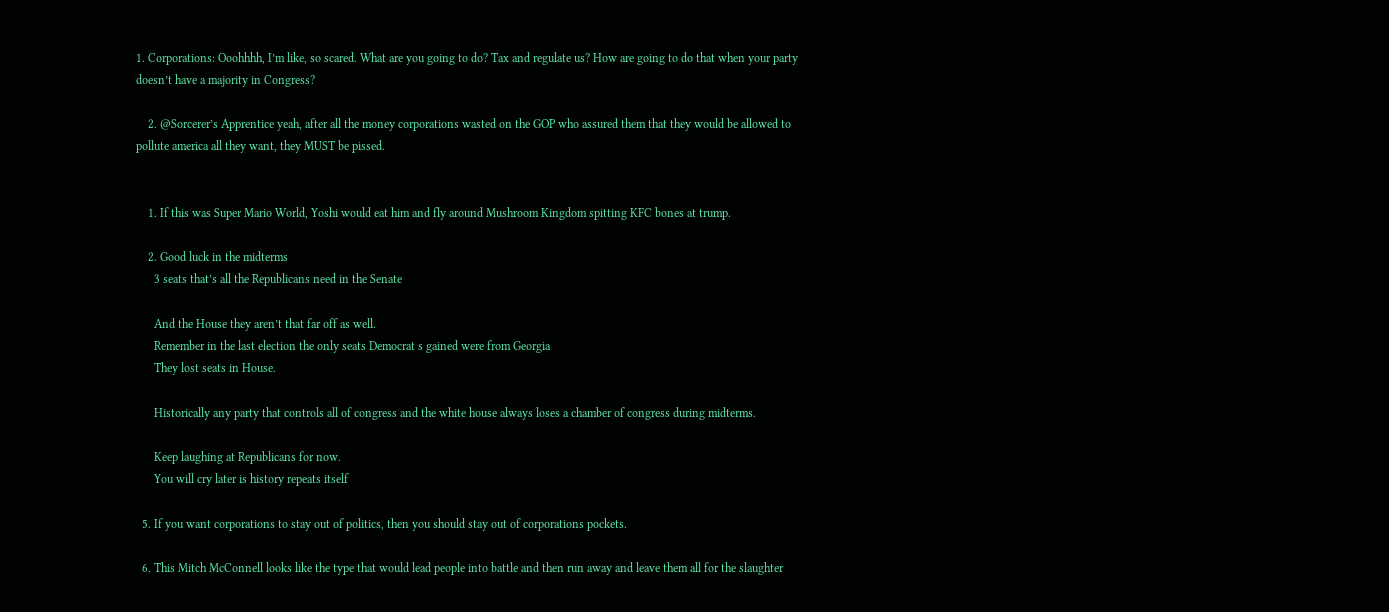1. Corporations: Ooohhhh, I’m like, so scared. What are you going to do? Tax and regulate us? How are going to do that when your party doesn’t have a majority in Congress?

    2. @Sorcerer’s Apprentice yeah, after all the money corporations wasted on the GOP who assured them that they would be allowed to pollute america all they want, they MUST be pissed.


    1. If this was Super Mario World, Yoshi would eat him and fly around Mushroom Kingdom spitting KFC bones at trump.

    2. Good luck in the midterms
      3 seats that’s all the Republicans need in the Senate

      And the House they aren’t that far off as well.
      Remember in the last election the only seats Democrat s gained were from Georgia
      They lost seats in House.

      Historically any party that controls all of congress and the white house always loses a chamber of congress during midterms.

      Keep laughing at Republicans for now.
      You will cry later is history repeats itself

  5. If you want corporations to stay out of politics, then you should stay out of corporations pockets.

  6. This Mitch McConnell looks like the type that would lead people into battle and then run away and leave them all for the slaughter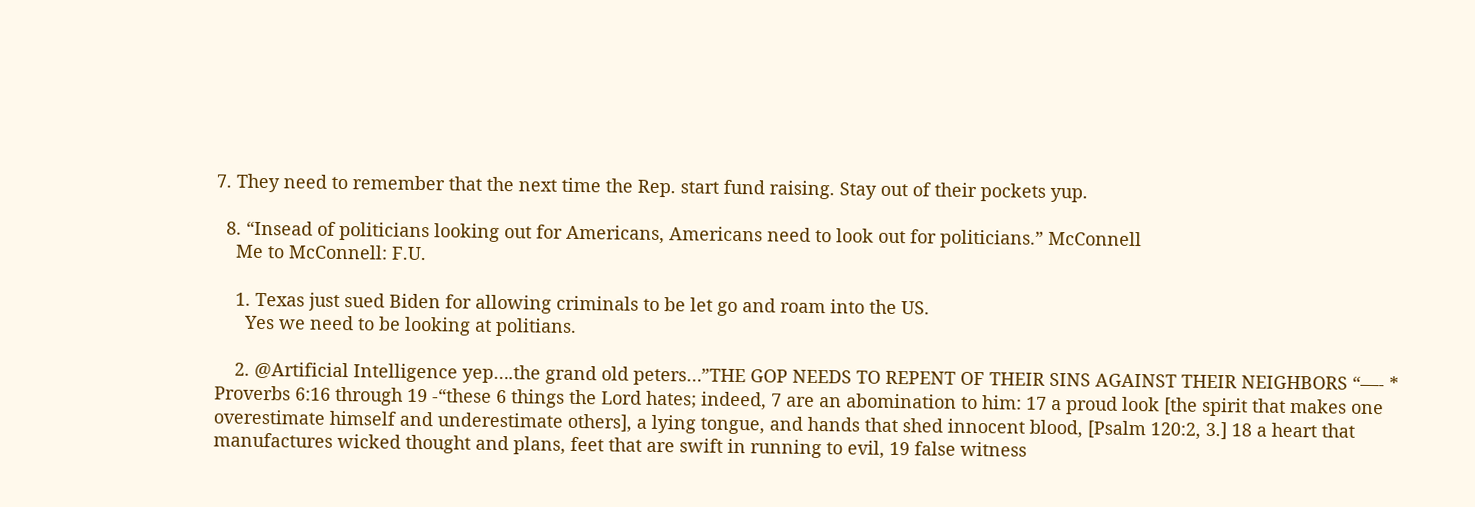7. They need to remember that the next time the Rep. start fund raising. Stay out of their pockets yup.

  8. “Insead of politicians looking out for Americans, Americans need to look out for politicians.” McConnell
    Me to McConnell: F.U.

    1. Texas just sued Biden for allowing criminals to be let go and roam into the US.
      Yes we need to be looking at politians.

    2. @Artificial Intelligence yep….the grand old peters…”THE GOP NEEDS TO REPENT OF THEIR SINS AGAINST THEIR NEIGHBORS “—- * Proverbs 6:16 through 19 -“these 6 things the Lord hates; indeed, 7 are an abomination to him: 17 a proud look [the spirit that makes one overestimate himself and underestimate others], a lying tongue, and hands that shed innocent blood, [Psalm 120:2, 3.] 18 a heart that manufactures wicked thought and plans, feet that are swift in running to evil, 19 false witness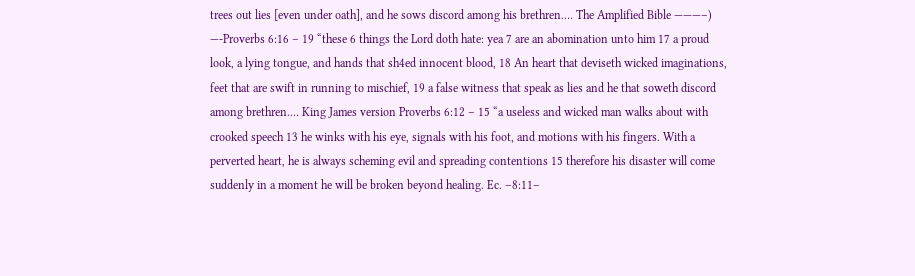trees out lies [even under oath], and he sows discord among his brethren.… The Amplified Bible ———–) —-Proverbs 6:16 – 19 “these 6 things the Lord doth hate: yea 7 are an abomination unto him 17 a proud look, a lying tongue, and hands that sh4ed innocent blood, 18 An heart that deviseth wicked imaginations, feet that are swift in running to mischief, 19 a false witness that speak as lies and he that soweth discord among brethren.… King James version Proverbs 6:12 – 15 “a useless and wicked man walks about with crooked speech 13 he winks with his eye, signals with his foot, and motions with his fingers. With a perverted heart, he is always scheming evil and spreading contentions 15 therefore his disaster will come suddenly in a moment he will be broken beyond healing. Ec. –8:11–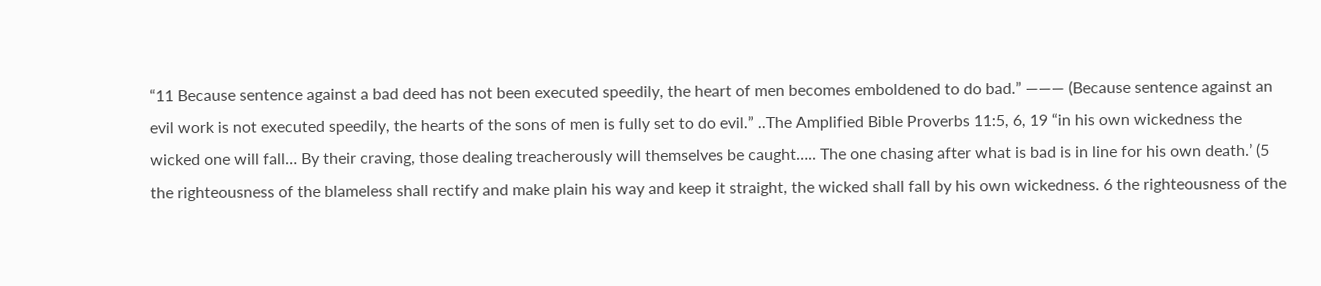“11 Because sentence against a bad deed has not been executed speedily, the heart of men becomes emboldened to do bad.” ——— (Because sentence against an evil work is not executed speedily, the hearts of the sons of men is fully set to do evil.” ..The Amplified Bible Proverbs 11:5, 6, 19 “in his own wickedness the wicked one will fall… By their craving, those dealing treacherously will themselves be caught….. The one chasing after what is bad is in line for his own death.’ (5 the righteousness of the blameless shall rectify and make plain his way and keep it straight, the wicked shall fall by his own wickedness. 6 the righteousness of the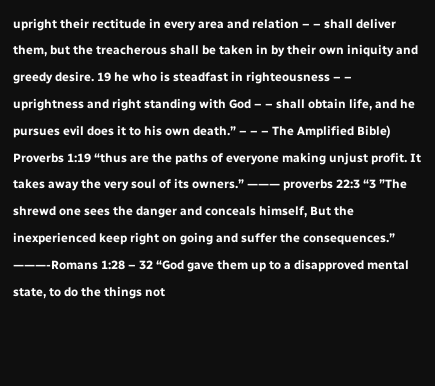upright their rectitude in every area and relation – – shall deliver them, but the treacherous shall be taken in by their own iniquity and greedy desire. 19 he who is steadfast in righteousness – – uprightness and right standing with God – – shall obtain life, and he pursues evil does it to his own death.” – – – The Amplified Bible) Proverbs 1:19 “thus are the paths of everyone making unjust profit. It takes away the very soul of its owners.” ——— proverbs 22:3 “3 ”The shrewd one sees the danger and conceals himself, But the inexperienced keep right on going and suffer the consequences.” ———-Romans 1:28 – 32 “God gave them up to a disapproved mental state, to do the things not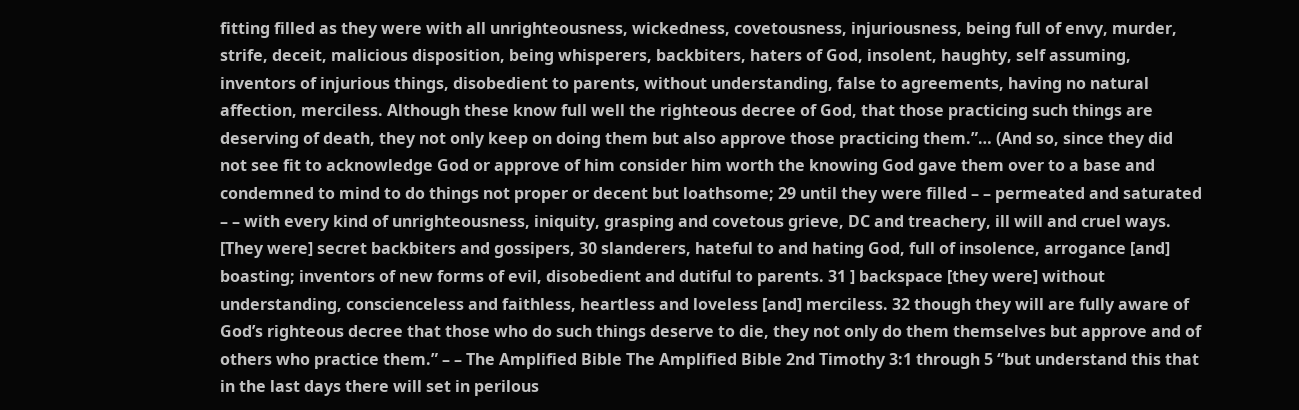fitting filled as they were with all unrighteousness, wickedness, covetousness, injuriousness, being full of envy, murder, strife, deceit, malicious disposition, being whisperers, backbiters, haters of God, insolent, haughty, self assuming, inventors of injurious things, disobedient to parents, without understanding, false to agreements, having no natural affection, merciless. Although these know full well the righteous decree of God, that those practicing such things are deserving of death, they not only keep on doing them but also approve those practicing them.”… (And so, since they did not see fit to acknowledge God or approve of him consider him worth the knowing God gave them over to a base and condemned to mind to do things not proper or decent but loathsome; 29 until they were filled – – permeated and saturated – – with every kind of unrighteousness, iniquity, grasping and covetous grieve, DC and treachery, ill will and cruel ways. [They were] secret backbiters and gossipers, 30 slanderers, hateful to and hating God, full of insolence, arrogance [and] boasting; inventors of new forms of evil, disobedient and dutiful to parents. 31 ] backspace [they were] without understanding, conscienceless and faithless, heartless and loveless [and] merciless. 32 though they will are fully aware of God’s righteous decree that those who do such things deserve to die, they not only do them themselves but approve and of others who practice them.” – – The Amplified Bible The Amplified Bible 2nd Timothy 3:1 through 5 “but understand this that in the last days there will set in perilous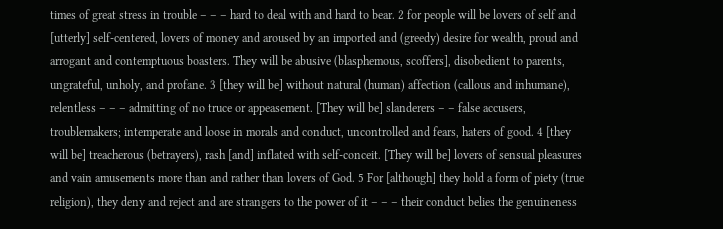times of great stress in trouble – – – hard to deal with and hard to bear. 2 for people will be lovers of self and [utterly] self-centered, lovers of money and aroused by an imported and (greedy) desire for wealth, proud and arrogant and contemptuous boasters. They will be abusive (blasphemous, scoffers], disobedient to parents, ungrateful, unholy, and profane. 3 [they will be] without natural (human) affection (callous and inhumane), relentless – – – admitting of no truce or appeasement. [They will be] slanderers – – false accusers, troublemakers; intemperate and loose in morals and conduct, uncontrolled and fears, haters of good. 4 [they will be] treacherous (betrayers), rash [and] inflated with self-conceit. [They will be] lovers of sensual pleasures and vain amusements more than and rather than lovers of God. 5 For [although] they hold a form of piety (true religion), they deny and reject and are strangers to the power of it – – – their conduct belies the genuineness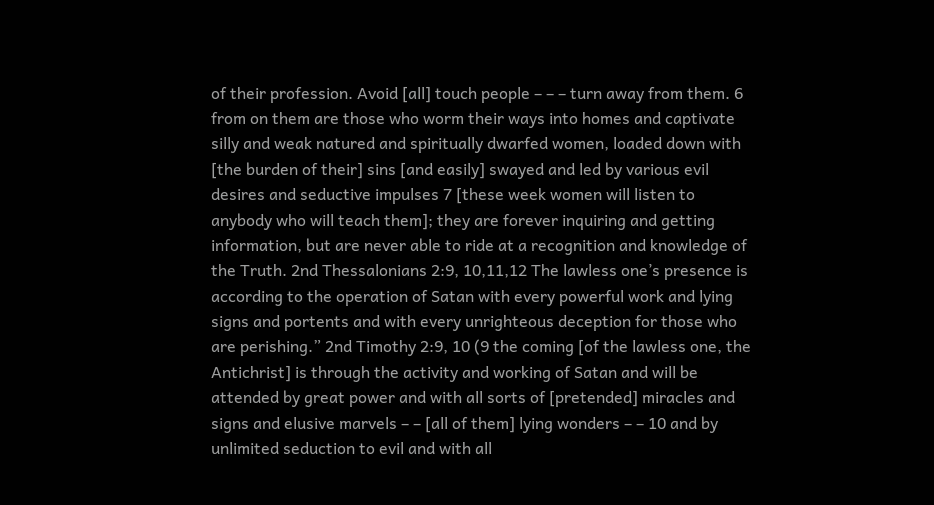of their profession. Avoid [all] touch people – – – turn away from them. 6 from on them are those who worm their ways into homes and captivate silly and weak natured and spiritually dwarfed women, loaded down with [the burden of their] sins [and easily] swayed and led by various evil desires and seductive impulses 7 [these week women will listen to anybody who will teach them]; they are forever inquiring and getting information, but are never able to ride at a recognition and knowledge of the Truth. 2nd Thessalonians 2:9, 10,11,12 The lawless one’s presence is according to the operation of Satan with every powerful work and lying signs and portents and with every unrighteous deception for those who are perishing.” 2nd Timothy 2:9, 10 (9 the coming [of the lawless one, the Antichrist] is through the activity and working of Satan and will be attended by great power and with all sorts of [pretended] miracles and signs and elusive marvels – – [all of them] lying wonders – – 10 and by unlimited seduction to evil and with all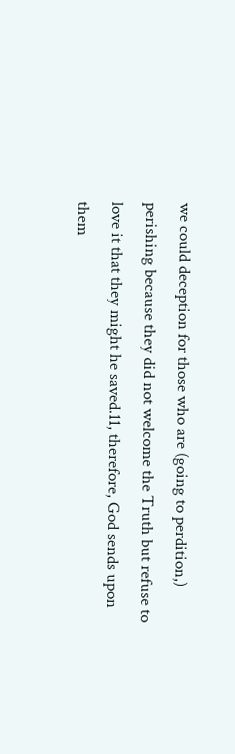we could deception for those who are (going to perdition,) perishing because they did not welcome the Truth but refuse to love it that they might he saved.11, therefore, God sends upon them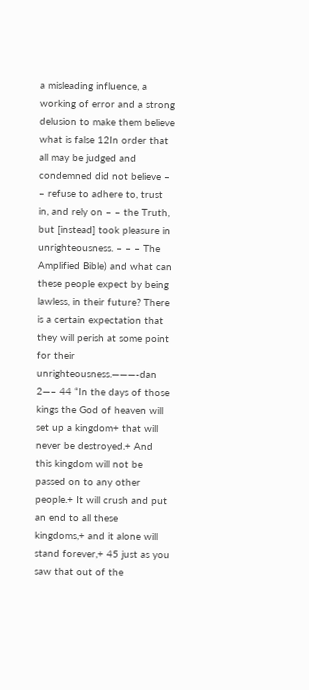a misleading influence, a working of error and a strong delusion to make them believe what is false 12In order that all may be judged and condemned did not believe – – refuse to adhere to, trust in, and rely on – – the Truth, but [instead] took pleasure in unrighteousness. – – – The Amplified Bible) and what can these people expect by being lawless, in their future? There is a certain expectation that they will perish at some point for their unrighteousness.———-dan 2—– 44 “In the days of those kings the God of heaven will set up a kingdom+ that will never be destroyed.+ And this kingdom will not be passed on to any other people.+ It will crush and put an end to all these kingdoms,+ and it alone will stand forever,+ 45 just as you saw that out of the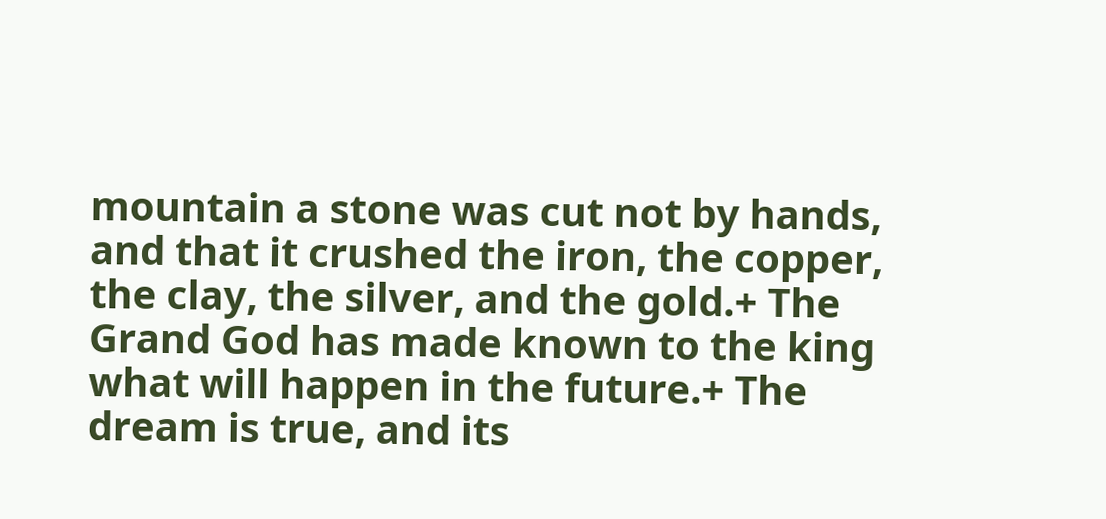mountain a stone was cut not by hands, and that it crushed the iron, the copper, the clay, the silver, and the gold.+ The Grand God has made known to the king what will happen in the future.+ The dream is true, and its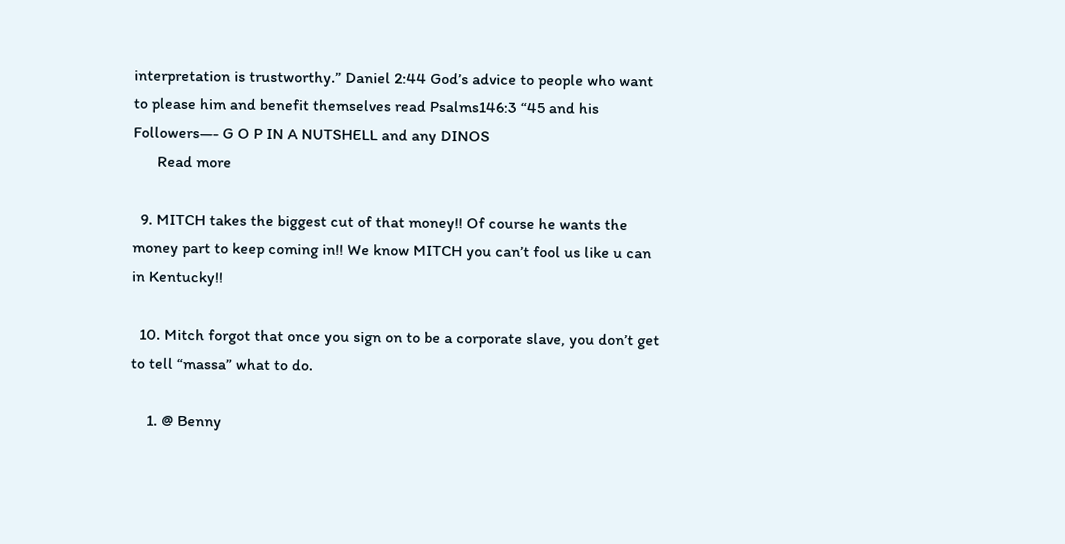interpretation is trustworthy.” Daniel 2:44 God’s advice to people who want to please him and benefit themselves read Psalms146:3 “45 and his Followers—- G O P IN A NUTSHELL and any DINOS
      Read more

  9. MITCH takes the biggest cut of that money!! Of course he wants the money part to keep coming in!! We know MITCH you can’t fool us like u can in Kentucky!!

  10. Mitch forgot that once you sign on to be a corporate slave, you don’t get to tell “massa” what to do.

    1. @ Benny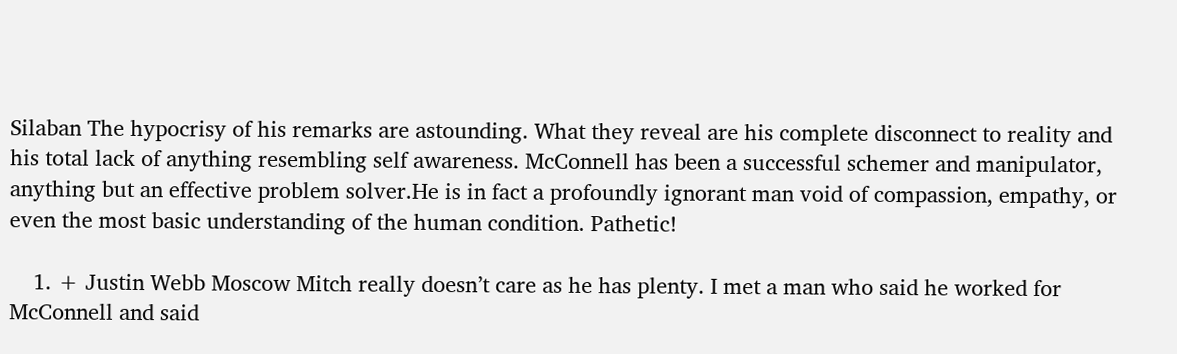Silaban The hypocrisy of his remarks are astounding. What they reveal are his complete disconnect to reality and his total lack of anything resembling self awareness. McConnell has been a successful schemer and manipulator, anything but an effective problem solver.He is in fact a profoundly ignorant man void of compassion, empathy, or even the most basic understanding of the human condition. Pathetic!

    1. + Justin Webb Moscow Mitch really doesn’t care as he has plenty. I met a man who said he worked for McConnell and said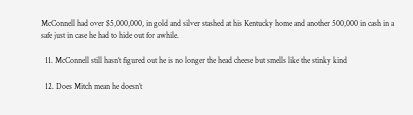McConnell had over $5,000,000, in gold and silver stashed at his Kentucky home and another 500,000 in cash in a safe just in case he had to hide out for awhile.

  11. McConnell still hasn’t figured out he is no longer the head cheese but smells like the stinky kind

  12. Does Mitch mean he doesn’t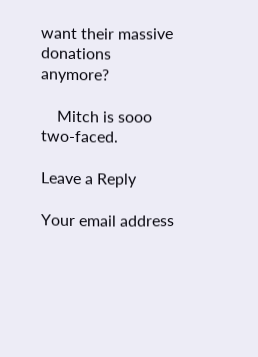want their massive donations anymore?

    Mitch is sooo two-faced.

Leave a Reply

Your email address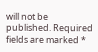will not be published. Required fields are marked *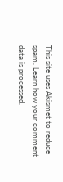This site uses Akismet to reduce spam. Learn how your comment data is processed.